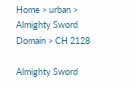Home > urban > Almighty Sword Domain > CH 2128

Almighty Sword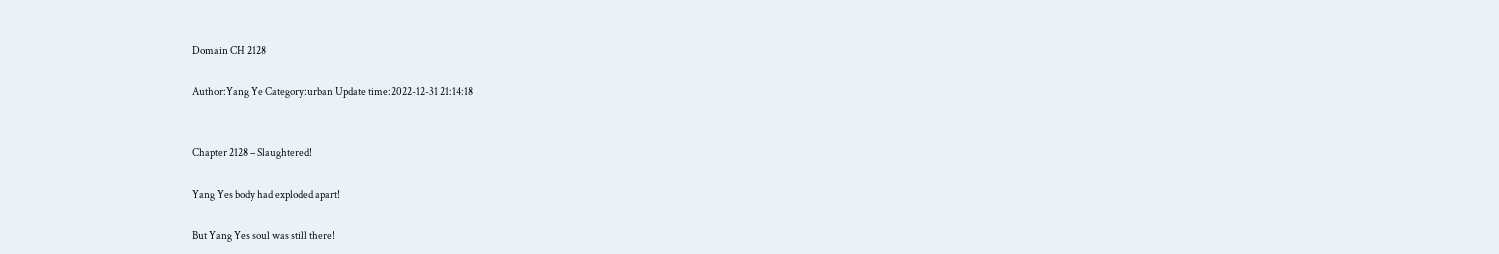Domain CH 2128

Author:Yang Ye Category:urban Update time:2022-12-31 21:14:18


Chapter 2128 – Slaughtered!

Yang Yes body had exploded apart!

But Yang Yes soul was still there!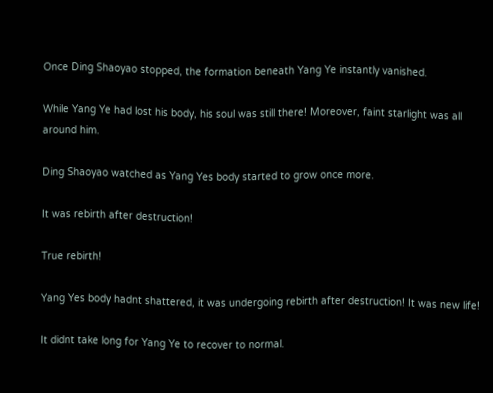Once Ding Shaoyao stopped, the formation beneath Yang Ye instantly vanished.

While Yang Ye had lost his body, his soul was still there! Moreover, faint starlight was all around him.

Ding Shaoyao watched as Yang Yes body started to grow once more.

It was rebirth after destruction!

True rebirth!

Yang Yes body hadnt shattered, it was undergoing rebirth after destruction! It was new life!

It didnt take long for Yang Ye to recover to normal.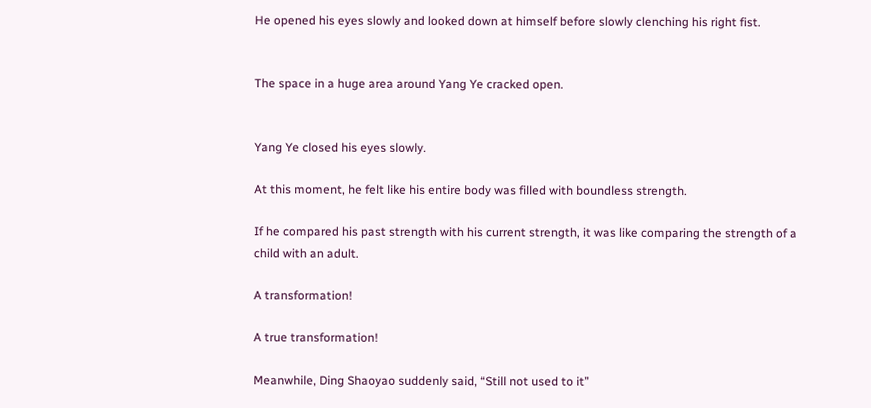He opened his eyes slowly and looked down at himself before slowly clenching his right fist.


The space in a huge area around Yang Ye cracked open.


Yang Ye closed his eyes slowly.

At this moment, he felt like his entire body was filled with boundless strength.

If he compared his past strength with his current strength, it was like comparing the strength of a child with an adult.

A transformation!

A true transformation!

Meanwhile, Ding Shaoyao suddenly said, “Still not used to it”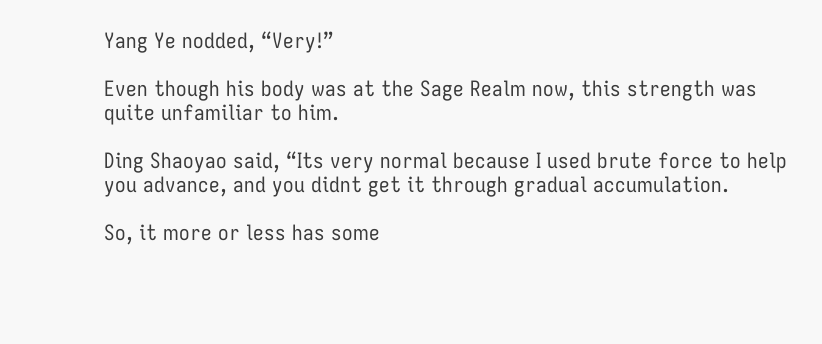Yang Ye nodded, “Very!”

Even though his body was at the Sage Realm now, this strength was quite unfamiliar to him.

Ding Shaoyao said, “Its very normal because I used brute force to help you advance, and you didnt get it through gradual accumulation.

So, it more or less has some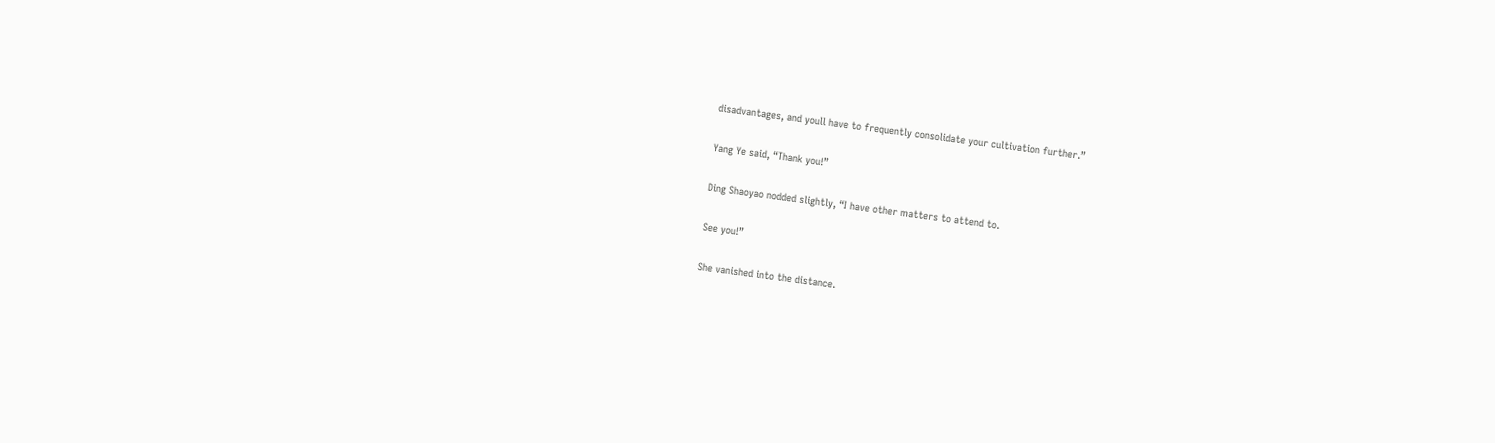disadvantages, and youll have to frequently consolidate your cultivation further.”

Yang Ye said, “Thank you!”

Ding Shaoyao nodded slightly, “I have other matters to attend to.

See you!”

She vanished into the distance.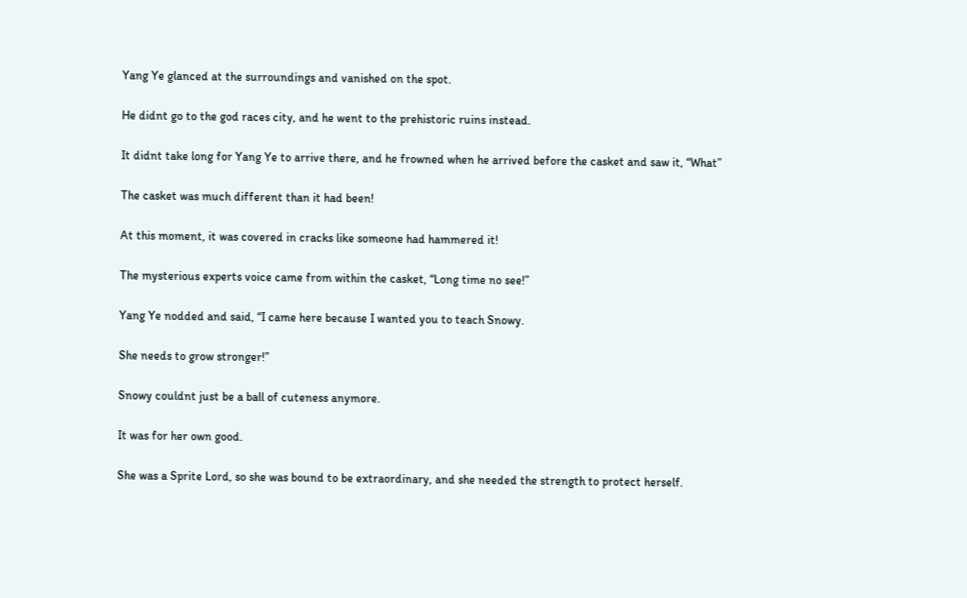Yang Ye glanced at the surroundings and vanished on the spot.

He didnt go to the god races city, and he went to the prehistoric ruins instead.

It didnt take long for Yang Ye to arrive there, and he frowned when he arrived before the casket and saw it, “What”

The casket was much different than it had been!

At this moment, it was covered in cracks like someone had hammered it!

The mysterious experts voice came from within the casket, “Long time no see!”

Yang Ye nodded and said, “I came here because I wanted you to teach Snowy.

She needs to grow stronger!”

Snowy couldnt just be a ball of cuteness anymore.

It was for her own good.

She was a Sprite Lord, so she was bound to be extraordinary, and she needed the strength to protect herself.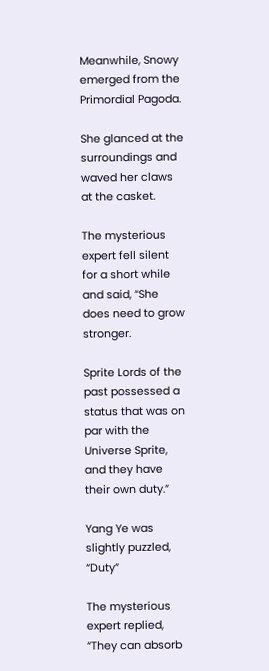Meanwhile, Snowy emerged from the Primordial Pagoda.

She glanced at the surroundings and waved her claws at the casket.

The mysterious expert fell silent for a short while and said, “She does need to grow stronger.

Sprite Lords of the past possessed a status that was on par with the Universe Sprite, and they have their own duty.”

Yang Ye was slightly puzzled, “Duty”

The mysterious expert replied, “They can absorb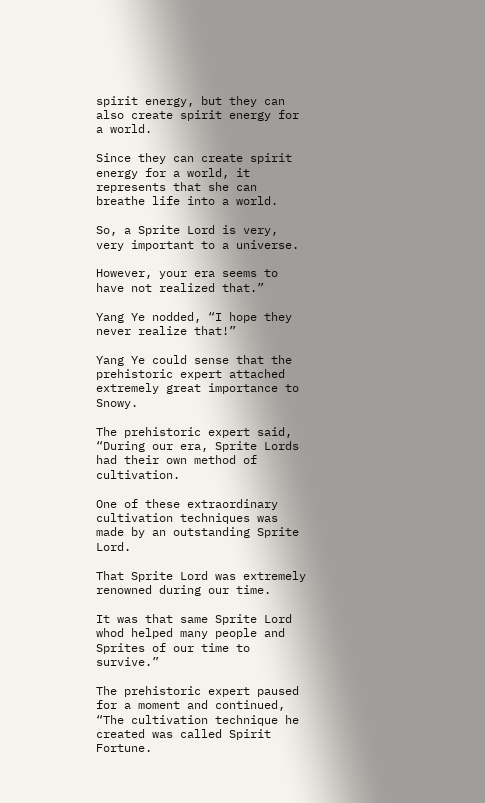spirit energy, but they can also create spirit energy for a world.

Since they can create spirit energy for a world, it represents that she can breathe life into a world.

So, a Sprite Lord is very, very important to a universe.

However, your era seems to have not realized that.”

Yang Ye nodded, “I hope they never realize that!”

Yang Ye could sense that the prehistoric expert attached extremely great importance to Snowy.

The prehistoric expert said, “During our era, Sprite Lords had their own method of cultivation.

One of these extraordinary cultivation techniques was made by an outstanding Sprite Lord.

That Sprite Lord was extremely renowned during our time.

It was that same Sprite Lord whod helped many people and Sprites of our time to survive.”

The prehistoric expert paused for a moment and continued, “The cultivation technique he created was called Spirit Fortune.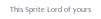This Sprite Lord of yours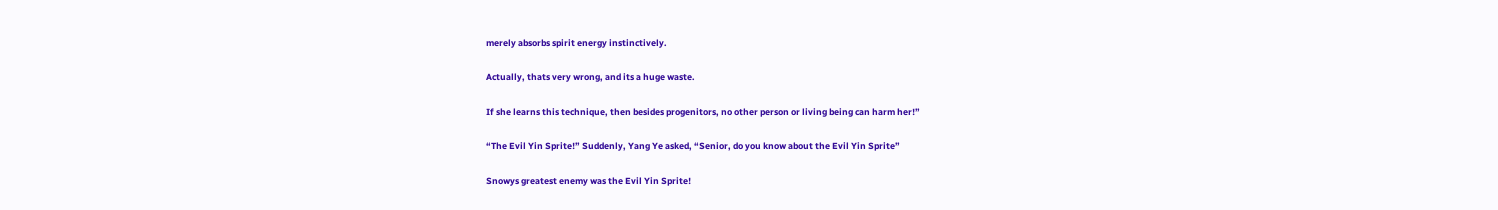merely absorbs spirit energy instinctively.

Actually, thats very wrong, and its a huge waste.

If she learns this technique, then besides progenitors, no other person or living being can harm her!”

“The Evil Yin Sprite!” Suddenly, Yang Ye asked, “Senior, do you know about the Evil Yin Sprite”

Snowys greatest enemy was the Evil Yin Sprite!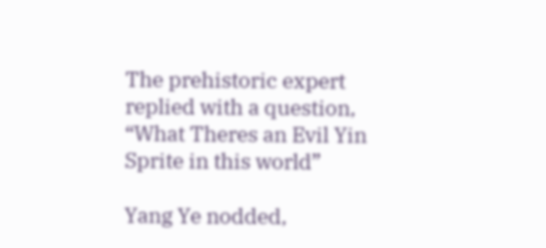The prehistoric expert replied with a question, “What Theres an Evil Yin Sprite in this world”

Yang Ye nodded,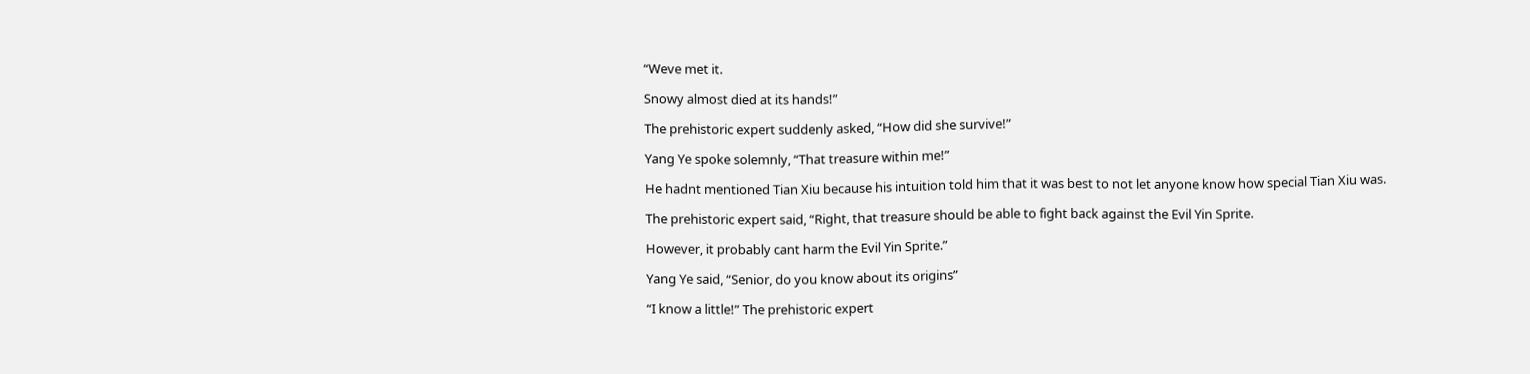“Weve met it.

Snowy almost died at its hands!”

The prehistoric expert suddenly asked, “How did she survive!”

Yang Ye spoke solemnly, “That treasure within me!”

He hadnt mentioned Tian Xiu because his intuition told him that it was best to not let anyone know how special Tian Xiu was.

The prehistoric expert said, “Right, that treasure should be able to fight back against the Evil Yin Sprite.

However, it probably cant harm the Evil Yin Sprite.”

Yang Ye said, “Senior, do you know about its origins”

“I know a little!” The prehistoric expert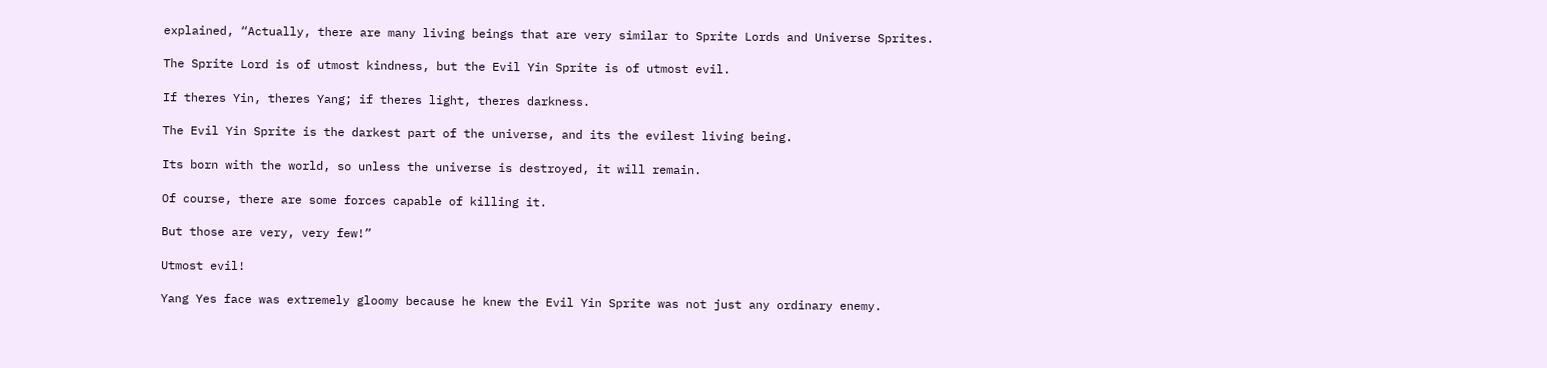explained, “Actually, there are many living beings that are very similar to Sprite Lords and Universe Sprites.

The Sprite Lord is of utmost kindness, but the Evil Yin Sprite is of utmost evil.

If theres Yin, theres Yang; if theres light, theres darkness.

The Evil Yin Sprite is the darkest part of the universe, and its the evilest living being.

Its born with the world, so unless the universe is destroyed, it will remain.

Of course, there are some forces capable of killing it.

But those are very, very few!”

Utmost evil!

Yang Yes face was extremely gloomy because he knew the Evil Yin Sprite was not just any ordinary enemy.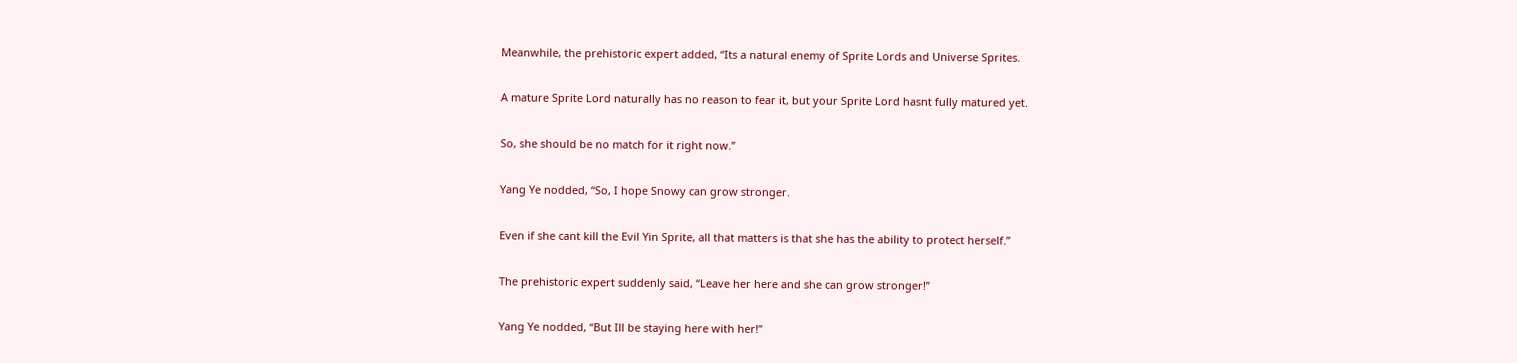Meanwhile, the prehistoric expert added, “Its a natural enemy of Sprite Lords and Universe Sprites.

A mature Sprite Lord naturally has no reason to fear it, but your Sprite Lord hasnt fully matured yet.

So, she should be no match for it right now.”

Yang Ye nodded, “So, I hope Snowy can grow stronger.

Even if she cant kill the Evil Yin Sprite, all that matters is that she has the ability to protect herself.”

The prehistoric expert suddenly said, “Leave her here and she can grow stronger!”

Yang Ye nodded, “But Ill be staying here with her!”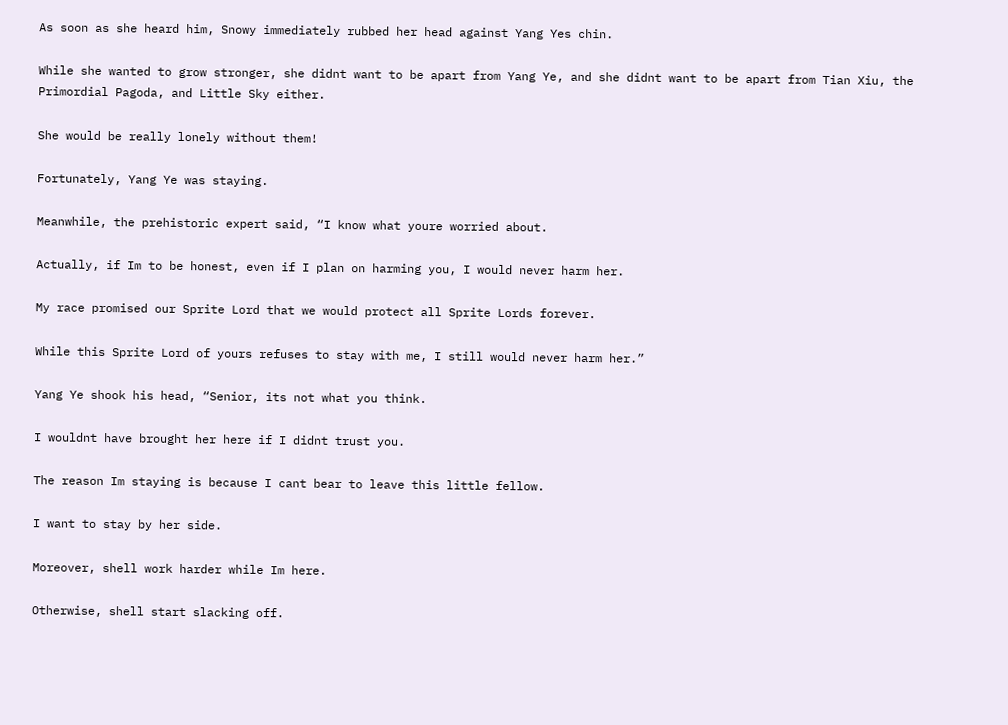As soon as she heard him, Snowy immediately rubbed her head against Yang Yes chin.

While she wanted to grow stronger, she didnt want to be apart from Yang Ye, and she didnt want to be apart from Tian Xiu, the Primordial Pagoda, and Little Sky either.

She would be really lonely without them!

Fortunately, Yang Ye was staying.

Meanwhile, the prehistoric expert said, “I know what youre worried about.

Actually, if Im to be honest, even if I plan on harming you, I would never harm her.

My race promised our Sprite Lord that we would protect all Sprite Lords forever.

While this Sprite Lord of yours refuses to stay with me, I still would never harm her.”

Yang Ye shook his head, “Senior, its not what you think.

I wouldnt have brought her here if I didnt trust you.

The reason Im staying is because I cant bear to leave this little fellow.

I want to stay by her side.

Moreover, shell work harder while Im here.

Otherwise, shell start slacking off.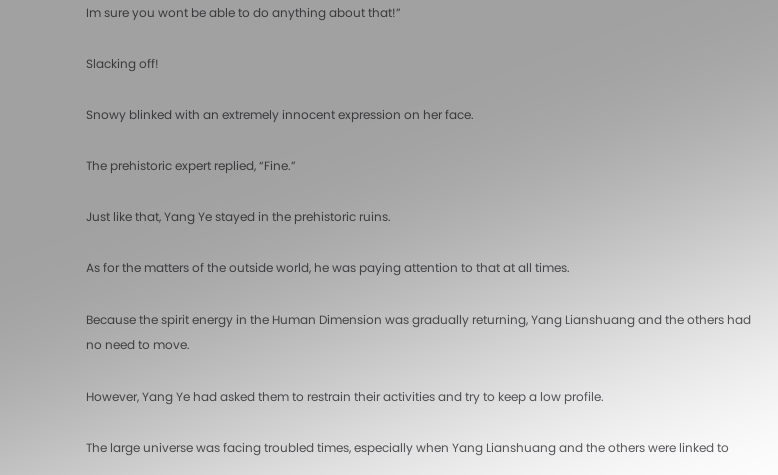Im sure you wont be able to do anything about that!”

Slacking off!

Snowy blinked with an extremely innocent expression on her face.

The prehistoric expert replied, “Fine.”

Just like that, Yang Ye stayed in the prehistoric ruins.

As for the matters of the outside world, he was paying attention to that at all times.

Because the spirit energy in the Human Dimension was gradually returning, Yang Lianshuang and the others had no need to move.

However, Yang Ye had asked them to restrain their activities and try to keep a low profile.

The large universe was facing troubled times, especially when Yang Lianshuang and the others were linked to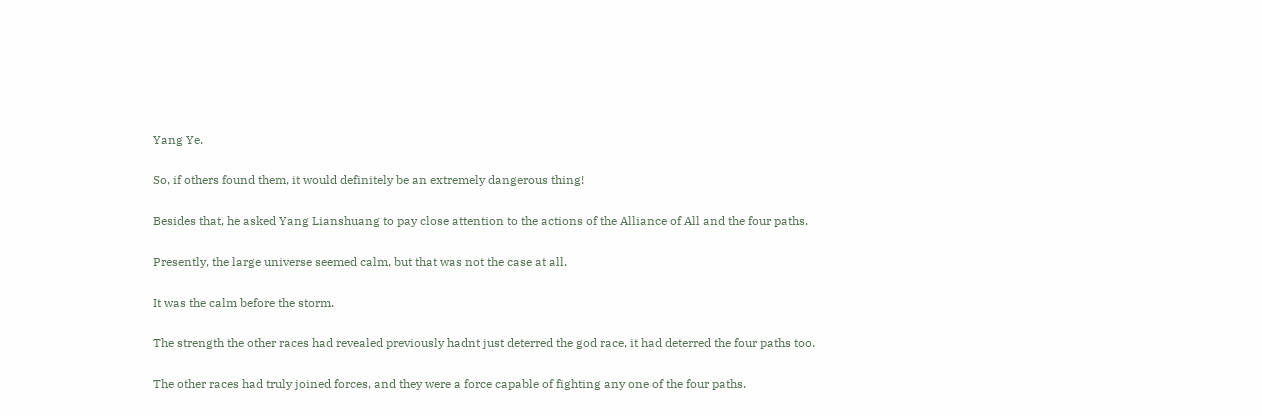Yang Ye.

So, if others found them, it would definitely be an extremely dangerous thing!

Besides that, he asked Yang Lianshuang to pay close attention to the actions of the Alliance of All and the four paths.

Presently, the large universe seemed calm, but that was not the case at all.

It was the calm before the storm.

The strength the other races had revealed previously hadnt just deterred the god race, it had deterred the four paths too.

The other races had truly joined forces, and they were a force capable of fighting any one of the four paths.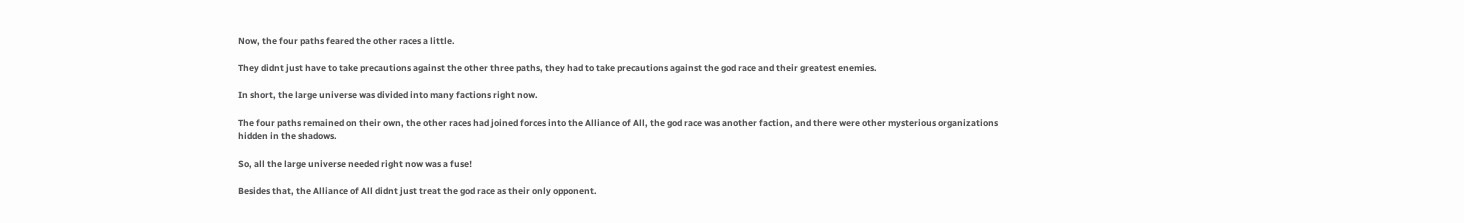Now, the four paths feared the other races a little.

They didnt just have to take precautions against the other three paths, they had to take precautions against the god race and their greatest enemies.

In short, the large universe was divided into many factions right now.

The four paths remained on their own, the other races had joined forces into the Alliance of All, the god race was another faction, and there were other mysterious organizations hidden in the shadows.

So, all the large universe needed right now was a fuse!

Besides that, the Alliance of All didnt just treat the god race as their only opponent.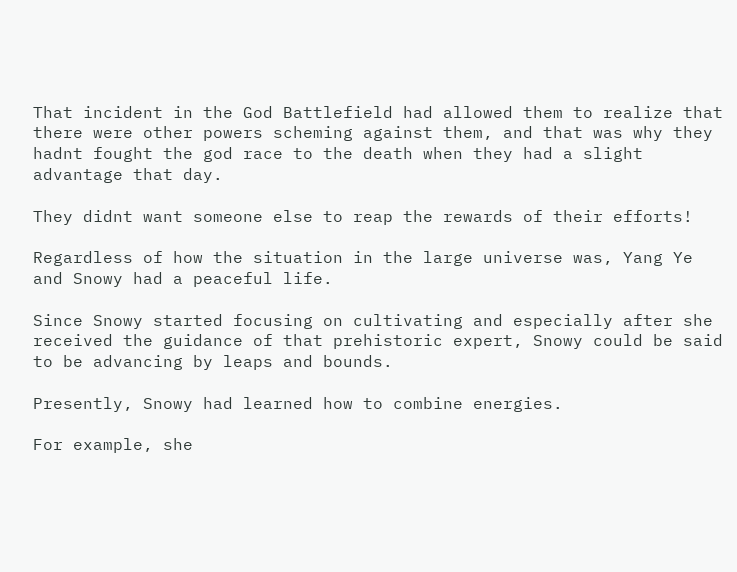That incident in the God Battlefield had allowed them to realize that there were other powers scheming against them, and that was why they hadnt fought the god race to the death when they had a slight advantage that day.

They didnt want someone else to reap the rewards of their efforts!

Regardless of how the situation in the large universe was, Yang Ye and Snowy had a peaceful life.

Since Snowy started focusing on cultivating and especially after she received the guidance of that prehistoric expert, Snowy could be said to be advancing by leaps and bounds.

Presently, Snowy had learned how to combine energies.

For example, she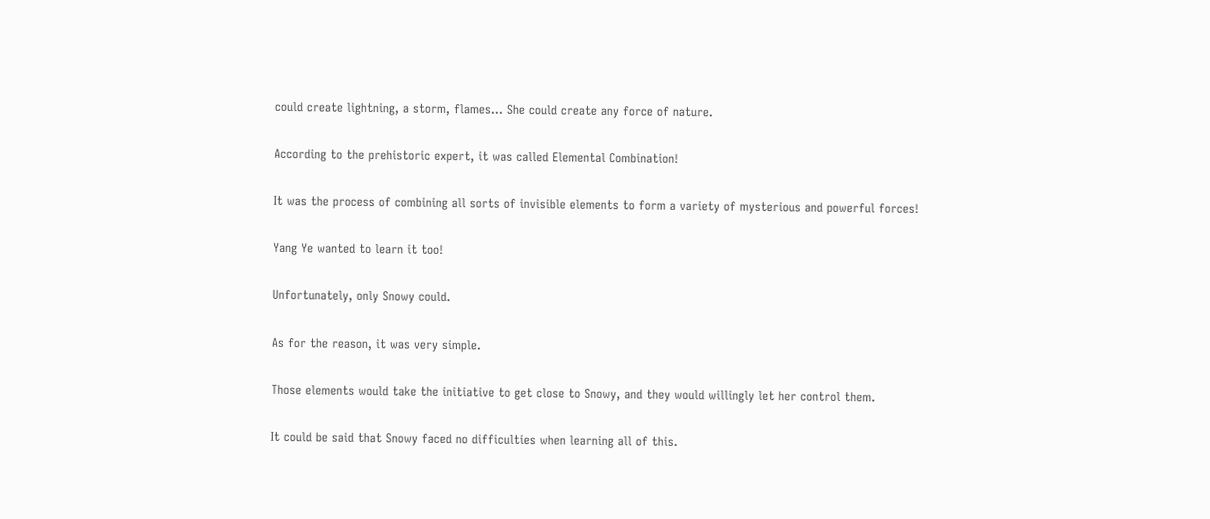could create lightning, a storm, flames… She could create any force of nature.

According to the prehistoric expert, it was called Elemental Combination!

It was the process of combining all sorts of invisible elements to form a variety of mysterious and powerful forces!

Yang Ye wanted to learn it too!

Unfortunately, only Snowy could.

As for the reason, it was very simple.

Those elements would take the initiative to get close to Snowy, and they would willingly let her control them.

It could be said that Snowy faced no difficulties when learning all of this.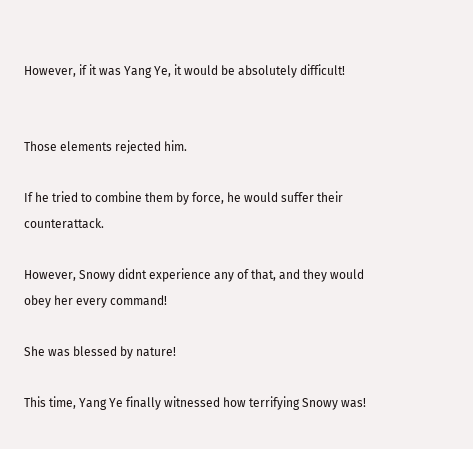However, if it was Yang Ye, it would be absolutely difficult!


Those elements rejected him.

If he tried to combine them by force, he would suffer their counterattack.

However, Snowy didnt experience any of that, and they would obey her every command!

She was blessed by nature!

This time, Yang Ye finally witnessed how terrifying Snowy was!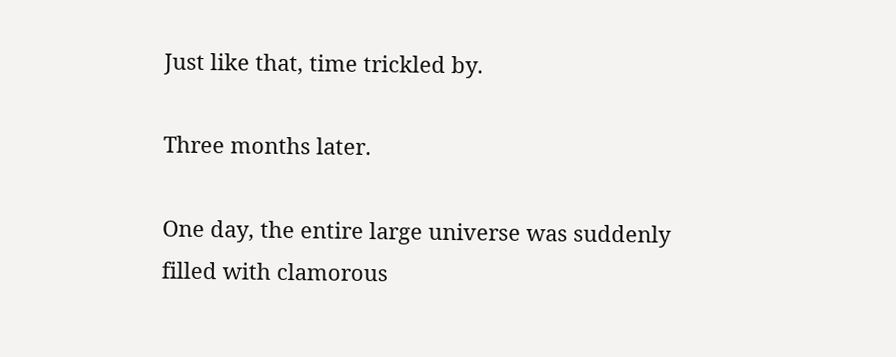Just like that, time trickled by.

Three months later.

One day, the entire large universe was suddenly filled with clamorous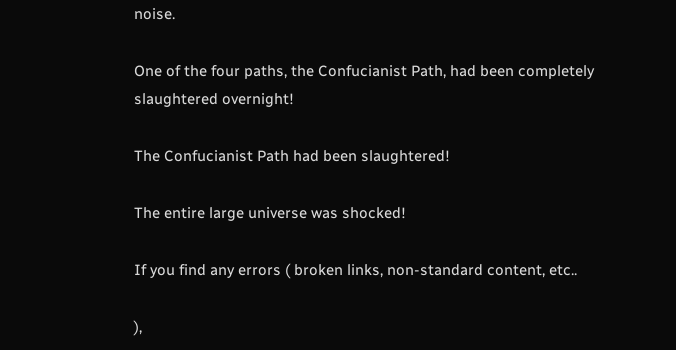noise.

One of the four paths, the Confucianist Path, had been completely slaughtered overnight!

The Confucianist Path had been slaughtered!

The entire large universe was shocked!

If you find any errors ( broken links, non-standard content, etc..

),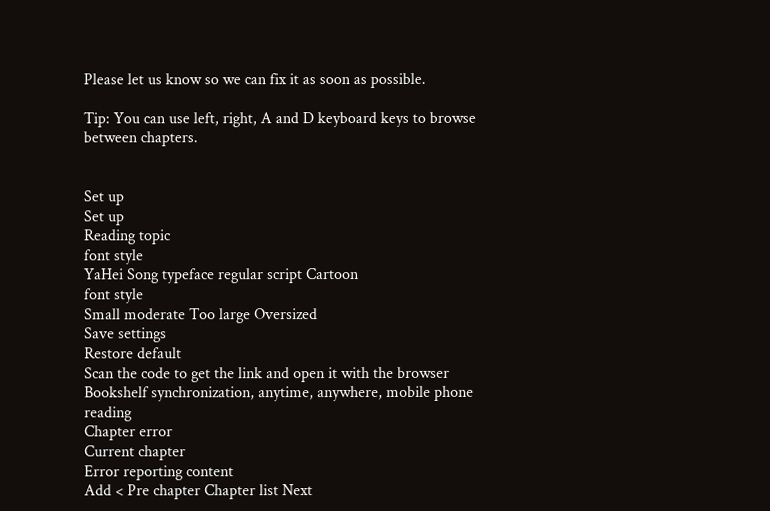Please let us know so we can fix it as soon as possible.

Tip: You can use left, right, A and D keyboard keys to browse between chapters.


Set up
Set up
Reading topic
font style
YaHei Song typeface regular script Cartoon
font style
Small moderate Too large Oversized
Save settings
Restore default
Scan the code to get the link and open it with the browser
Bookshelf synchronization, anytime, anywhere, mobile phone reading
Chapter error
Current chapter
Error reporting content
Add < Pre chapter Chapter list Next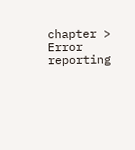chapter > Error reporting